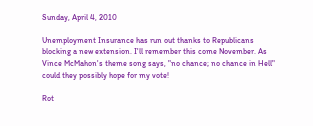Sunday, April 4, 2010

Unemployment Insurance has run out thanks to Republicans blocking a new extension. I'll remember this come November. As Vince McMahon's theme song says, "no chance; no chance in Hell" could they possibly hope for my vote!

Rot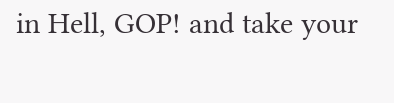in Hell, GOP! and take your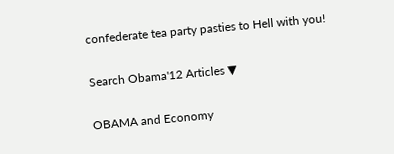confederate tea party pasties to Hell with you!

Search Obama'12 Articles ▼

OBAMA and Economy